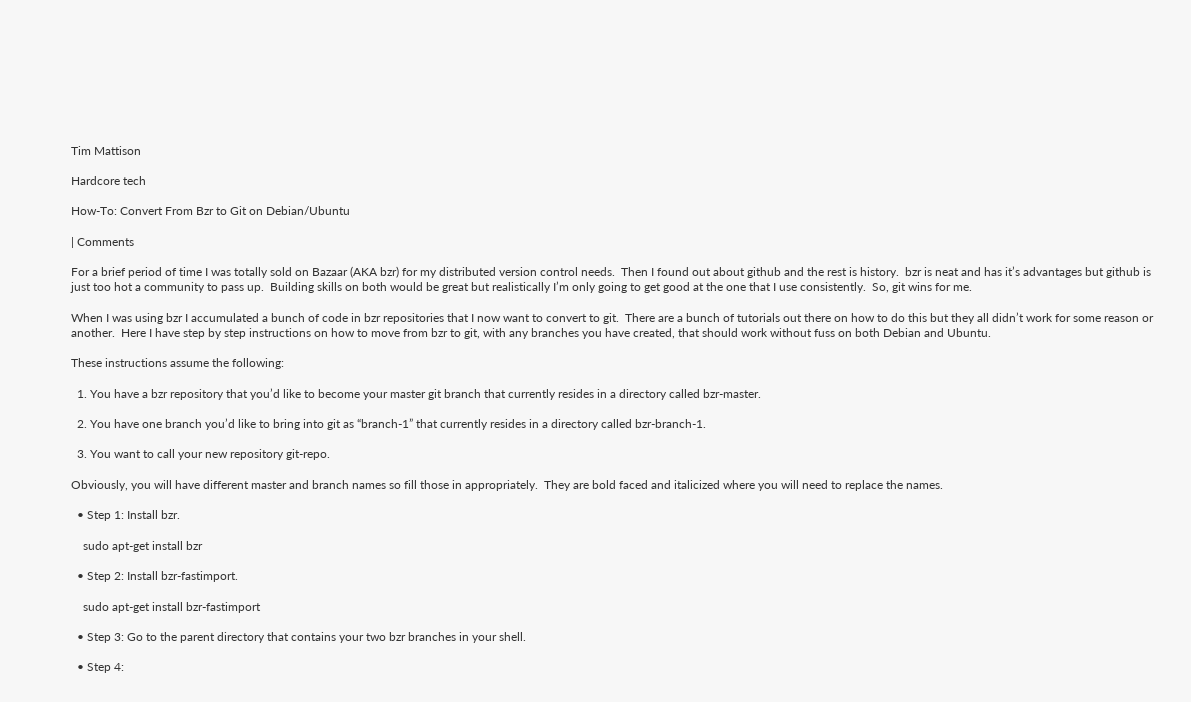Tim Mattison

Hardcore tech

How-To: Convert From Bzr to Git on Debian/Ubuntu

| Comments

For a brief period of time I was totally sold on Bazaar (AKA bzr) for my distributed version control needs.  Then I found out about github and the rest is history.  bzr is neat and has it’s advantages but github is just too hot a community to pass up.  Building skills on both would be great but realistically I’m only going to get good at the one that I use consistently.  So, git wins for me.

When I was using bzr I accumulated a bunch of code in bzr repositories that I now want to convert to git.  There are a bunch of tutorials out there on how to do this but they all didn’t work for some reason or another.  Here I have step by step instructions on how to move from bzr to git, with any branches you have created, that should work without fuss on both Debian and Ubuntu.

These instructions assume the following:

  1. You have a bzr repository that you’d like to become your master git branch that currently resides in a directory called bzr-master.

  2. You have one branch you’d like to bring into git as “branch-1” that currently resides in a directory called bzr-branch-1.

  3. You want to call your new repository git-repo.

Obviously, you will have different master and branch names so fill those in appropriately.  They are bold faced and italicized where you will need to replace the names.

  • Step 1: Install bzr.

    sudo apt-get install bzr

  • Step 2: Install bzr-fastimport.

    sudo apt-get install bzr-fastimport

  • Step 3: Go to the parent directory that contains your two bzr branches in your shell.

  • Step 4: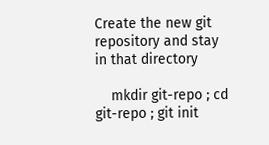Create the new git repository and stay in that directory

    mkdir git-repo ; cd git-repo ; git init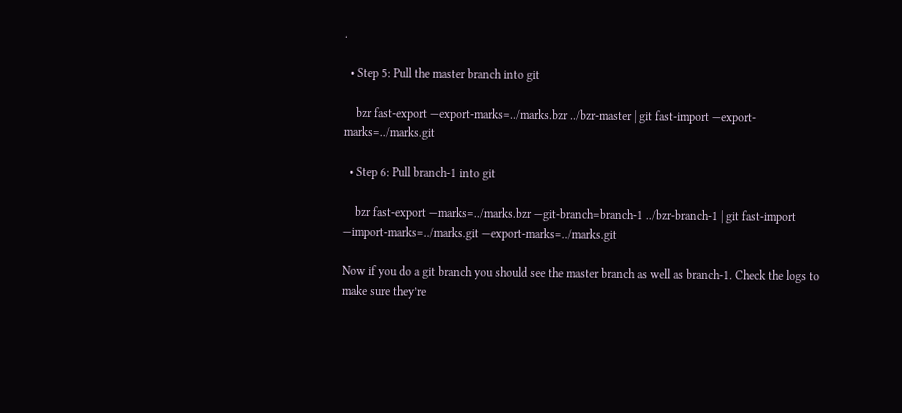.

  • Step 5: Pull the master branch into git

    bzr fast-export —export-marks=../marks.bzr ../bzr-master | git fast-import —export-marks=../marks.git

  • Step 6: Pull branch-1 into git

    bzr fast-export —marks=../marks.bzr —git-branch=branch-1 ../bzr-branch-1 | git fast-import —import-marks=../marks.git —export-marks=../marks.git

Now if you do a git branch you should see the master branch as well as branch-1. Check the logs to make sure they’re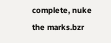complete, nuke the marks.bzr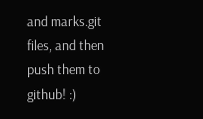and marks.git files, and then push them to github! :)